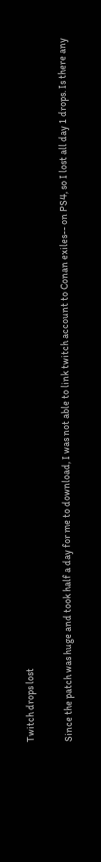Twitch drops lost

Since the patch was huge and took half a day for me to download, I was not able to link twitch account to Conan exiles-- on PS4, so I lost all day 1 drops. Is there any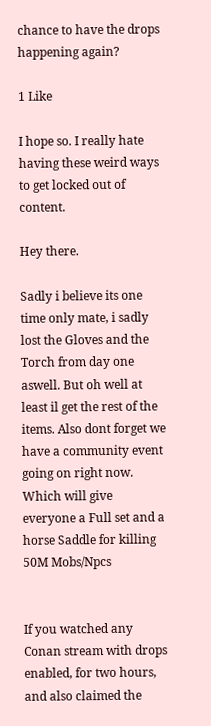chance to have the drops happening again?

1 Like

I hope so. I really hate having these weird ways to get locked out of content.

Hey there.

Sadly i believe its one time only mate, i sadly lost the Gloves and the Torch from day one aswell. But oh well at least il get the rest of the items. Also dont forget we have a community event going on right now. Which will give everyone a Full set and a horse Saddle for killing 50M Mobs/Npcs


If you watched any Conan stream with drops enabled, for two hours, and also claimed the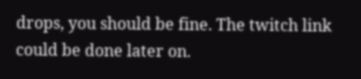drops, you should be fine. The twitch link could be done later on.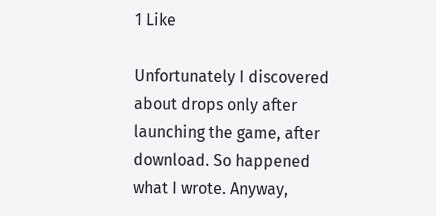1 Like

Unfortunately I discovered about drops only after launching the game, after download. So happened what I wrote. Anyway,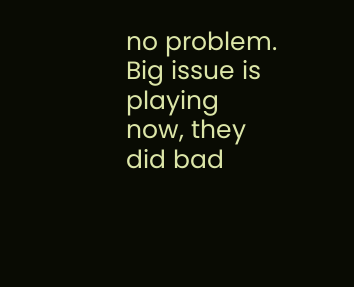no problem. Big issue is playing now, they did bad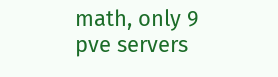math, only 9 pve servers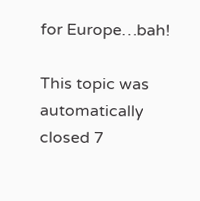for Europe…bah!

This topic was automatically closed 7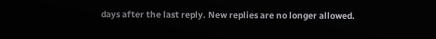days after the last reply. New replies are no longer allowed.